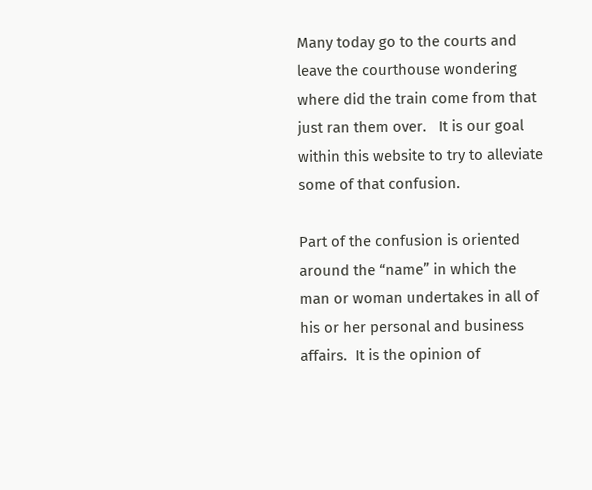Many today go to the courts and leave the courthouse wondering where did the train come from that just ran them over.   It is our goal within this website to try to alleviate some of that confusion.

Part of the confusion is oriented around the “name” in which the man or woman undertakes in all of his or her personal and business affairs.  It is the opinion of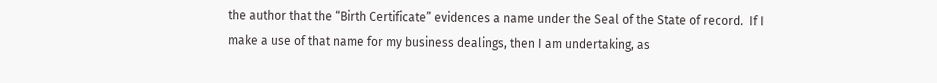the author that the “Birth Certificate” evidences a name under the Seal of the State of record.  If I make a use of that name for my business dealings, then I am undertaking, as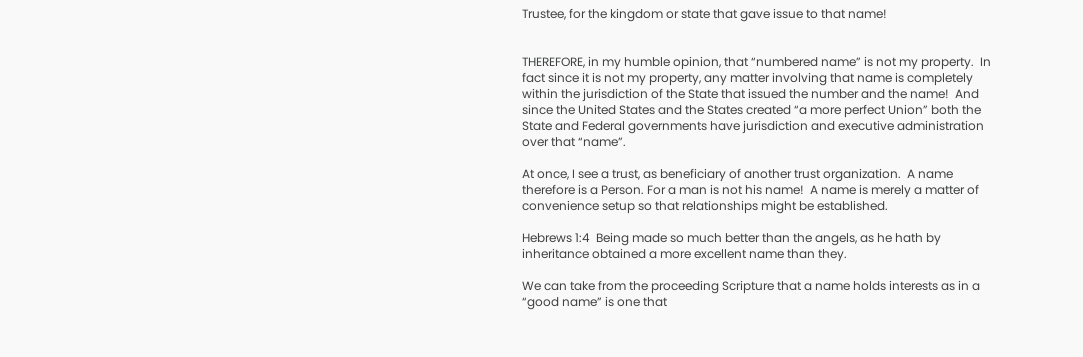Trustee, for the kingdom or state that gave issue to that name!


THEREFORE, in my humble opinion, that “numbered name” is not my property.  In fact since it is not my property, any matter involving that name is completely within the jurisdiction of the State that issued the number and the name!  And since the United States and the States created “a more perfect Union” both the State and Federal governments have jurisdiction and executive administration over that “name”.

At once, I see a trust, as beneficiary of another trust organization.  A name therefore is a Person. For a man is not his name!  A name is merely a matter of convenience setup so that relationships might be established.

Hebrews 1:4  Being made so much better than the angels, as he hath by inheritance obtained a more excellent name than they.

We can take from the proceeding Scripture that a name holds interests as in a “good name” is one that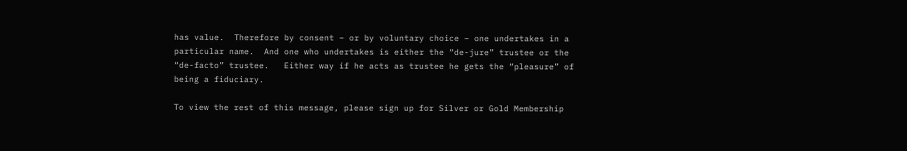has value.  Therefore by consent – or by voluntary choice – one undertakes in a particular name.  And one who undertakes is either the “de-jure” trustee or the “de-facto” trustee.   Either way if he acts as trustee he gets the “pleasure” of being a fiduciary.

To view the rest of this message, please sign up for Silver or Gold Membership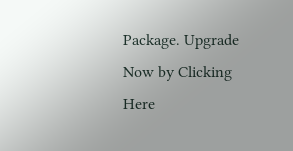Package. Upgrade Now by Clicking Here